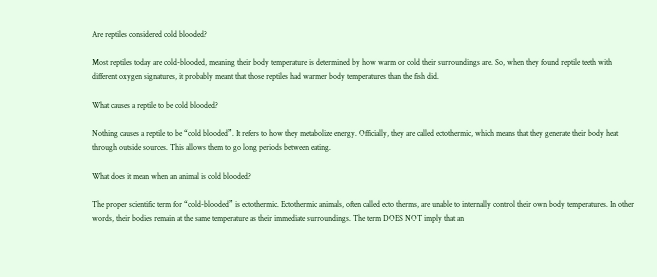Are reptiles considered cold blooded?

Most reptiles today are cold-blooded, meaning their body temperature is determined by how warm or cold their surroundings are. So, when they found reptile teeth with different oxygen signatures, it probably meant that those reptiles had warmer body temperatures than the fish did.

What causes a reptile to be cold blooded?

Nothing causes a reptile to be “cold blooded”. It refers to how they metabolize energy. Officially, they are called ectothermic, which means that they generate their body heat through outside sources. This allows them to go long periods between eating.

What does it mean when an animal is cold blooded?

The proper scientific term for “cold-blooded” is ectothermic. Ectothermic animals, often called ecto therms, are unable to internally control their own body temperatures. In other words, their bodies remain at the same temperature as their immediate surroundings. The term DOES NOT imply that an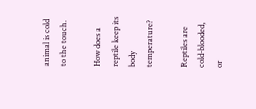animal is cold to the touch.

How does a reptile keep its body temperature?

Reptiles are cold-blooded, or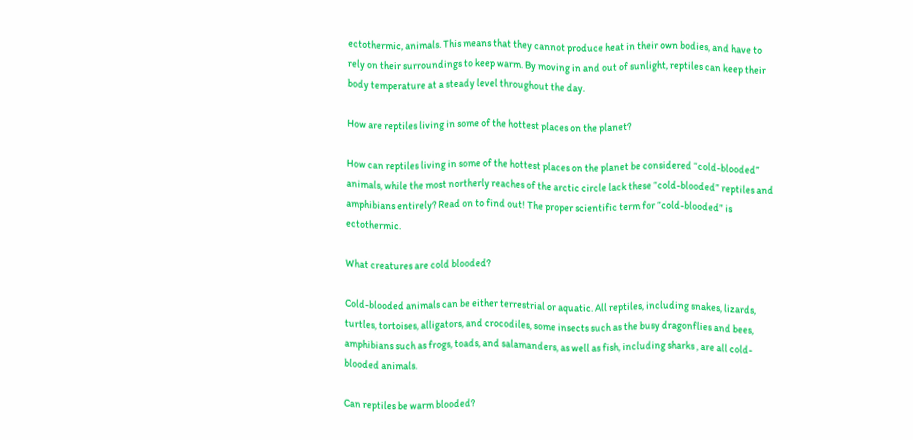ectothermic, animals. This means that they cannot produce heat in their own bodies, and have to rely on their surroundings to keep warm. By moving in and out of sunlight, reptiles can keep their body temperature at a steady level throughout the day.

How are reptiles living in some of the hottest places on the planet?

How can reptiles living in some of the hottest places on the planet be considered “cold-blooded” animals, while the most northerly reaches of the arctic circle lack these “cold-blooded” reptiles and amphibians entirely? Read on to find out! The proper scientific term for “cold-blooded” is ectothermic.

What creatures are cold blooded?

Cold-blooded animals can be either terrestrial or aquatic. All reptiles, including snakes, lizards, turtles, tortoises, alligators, and crocodiles, some insects such as the busy dragonflies and bees, amphibians such as frogs, toads, and salamanders, as well as fish, including sharks , are all cold-blooded animals.

Can reptiles be warm blooded?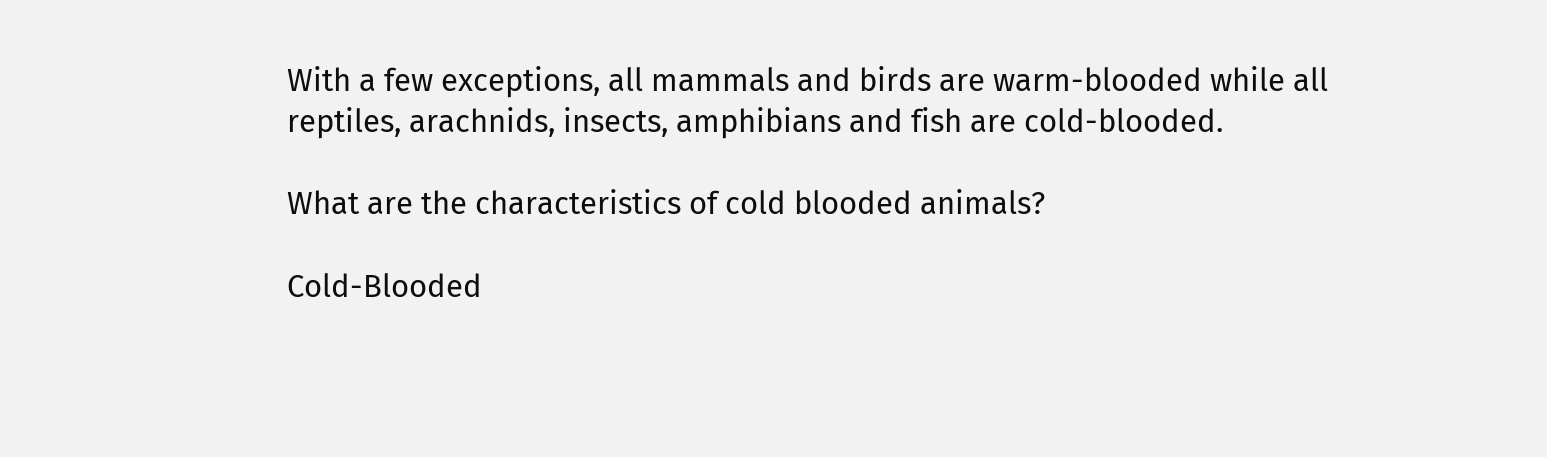With a few exceptions, all mammals and birds are warm-blooded while all reptiles, arachnids, insects, amphibians and fish are cold-blooded.

What are the characteristics of cold blooded animals?

Cold-Blooded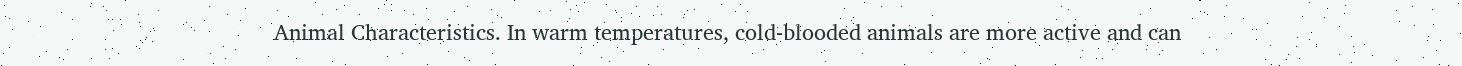Animal Characteristics. In warm temperatures, cold-blooded animals are more active and can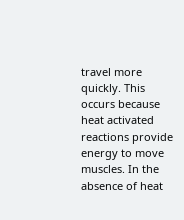travel more quickly. This occurs because heat activated reactions provide energy to move muscles. In the absence of heat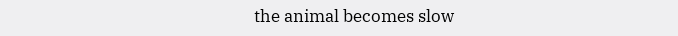the animal becomes slow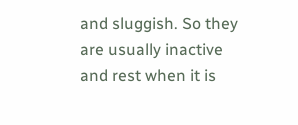and sluggish. So they are usually inactive and rest when it is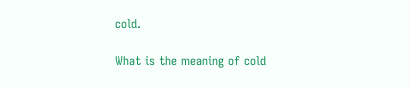cold.

What is the meaning of cold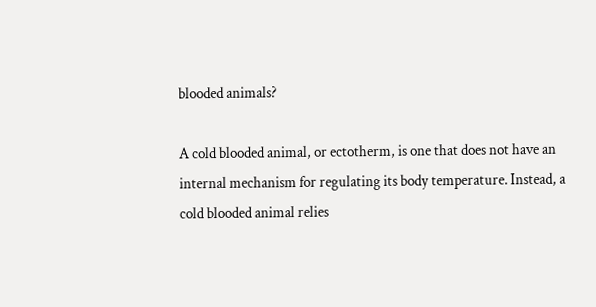blooded animals?

A cold blooded animal, or ectotherm, is one that does not have an internal mechanism for regulating its body temperature. Instead, a cold blooded animal relies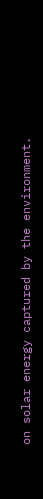on solar energy captured by the environment.